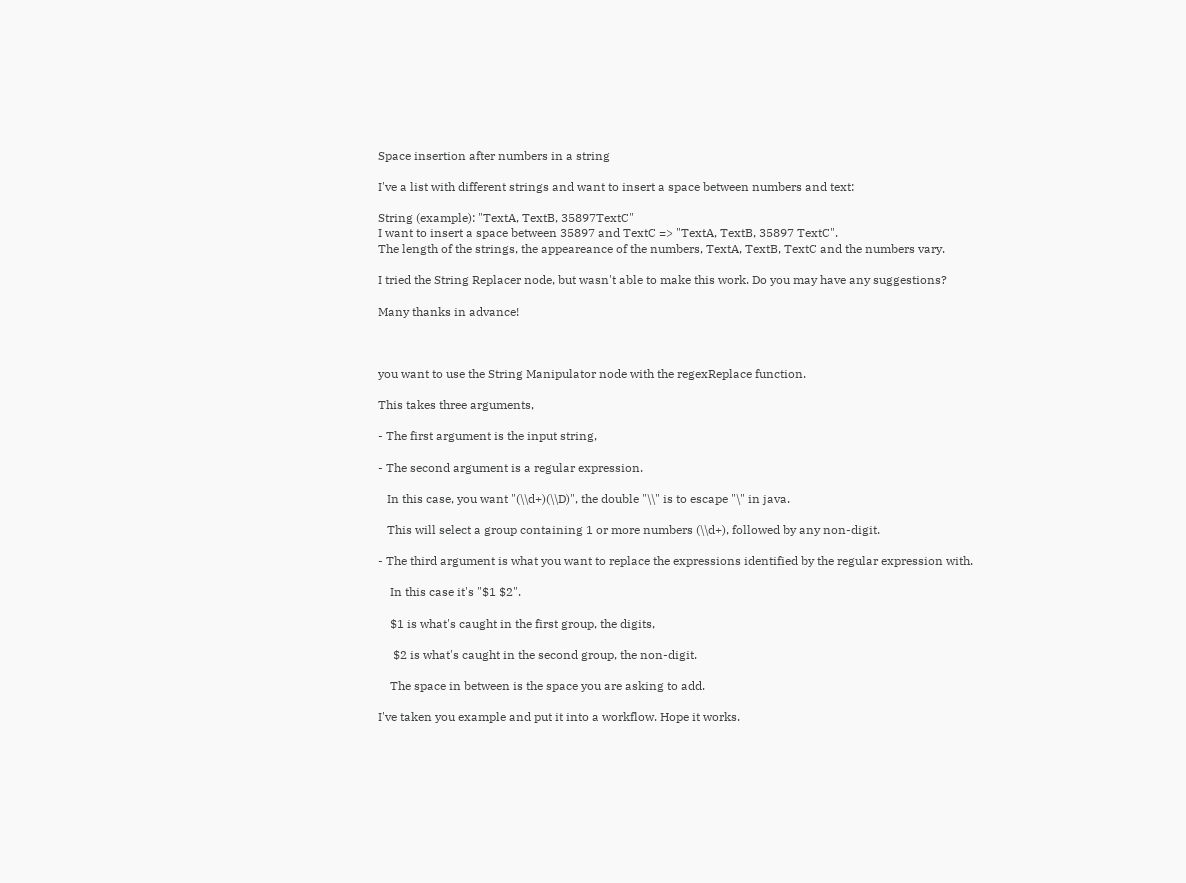Space insertion after numbers in a string

I've a list with different strings and want to insert a space between numbers and text:

String (example): "TextA, TextB, 35897TextC"
I want to insert a space between 35897 and TextC => "TextA, TextB, 35897 TextC".
The length of the strings, the appeareance of the numbers, TextA, TextB, TextC and the numbers vary.

I tried the String Replacer node, but wasn't able to make this work. Do you may have any suggestions?

Many thanks in advance!



you want to use the String Manipulator node with the regexReplace function.

This takes three arguments,

- The first argument is the input string,

- The second argument is a regular expression.

   In this case, you want "(\\d+)(\\D)", the double "\\" is to escape "\" in java.

   This will select a group containing 1 or more numbers (\\d+), followed by any non-digit.

- The third argument is what you want to replace the expressions identified by the regular expression with.

    In this case it's "$1 $2".

    $1 is what's caught in the first group, the digits,

     $2 is what's caught in the second group, the non-digit.

    The space in between is the space you are asking to add.

I've taken you example and put it into a workflow. Hope it works.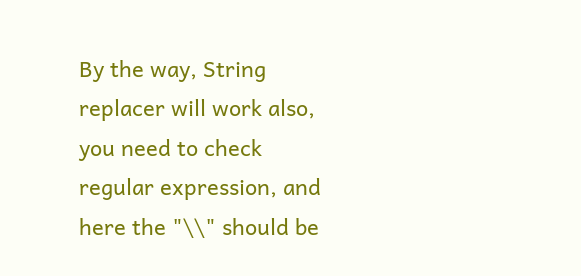By the way, String replacer will work also, you need to check regular expression, and here the "\\" should be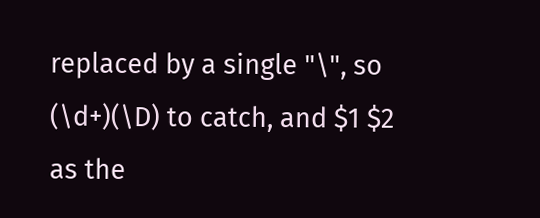replaced by a single "\", so (\d+)(\D) to catch, and $1 $2 as the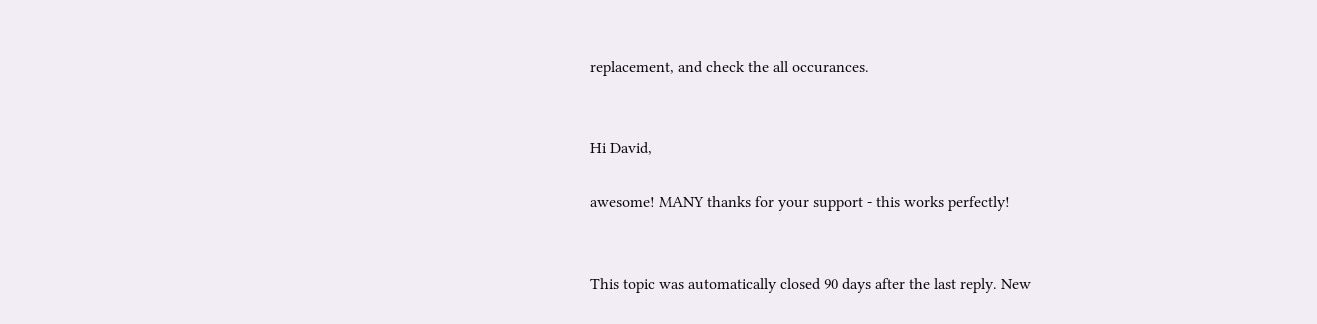replacement, and check the all occurances.


Hi David,

awesome! MANY thanks for your support - this works perfectly!


This topic was automatically closed 90 days after the last reply. New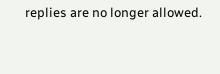replies are no longer allowed.